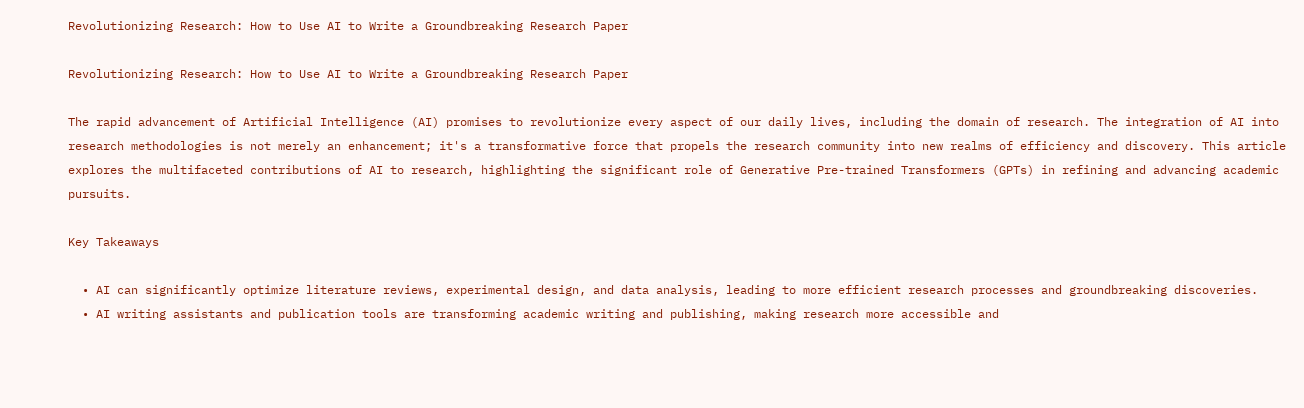Revolutionizing Research: How to Use AI to Write a Groundbreaking Research Paper

Revolutionizing Research: How to Use AI to Write a Groundbreaking Research Paper

The rapid advancement of Artificial Intelligence (AI) promises to revolutionize every aspect of our daily lives, including the domain of research. The integration of AI into research methodologies is not merely an enhancement; it's a transformative force that propels the research community into new realms of efficiency and discovery. This article explores the multifaceted contributions of AI to research, highlighting the significant role of Generative Pre-trained Transformers (GPTs) in refining and advancing academic pursuits.

Key Takeaways

  • AI can significantly optimize literature reviews, experimental design, and data analysis, leading to more efficient research processes and groundbreaking discoveries.
  • AI writing assistants and publication tools are transforming academic writing and publishing, making research more accessible and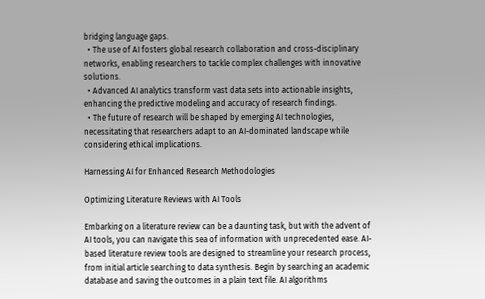bridging language gaps.
  • The use of AI fosters global research collaboration and cross-disciplinary networks, enabling researchers to tackle complex challenges with innovative solutions.
  • Advanced AI analytics transform vast data sets into actionable insights, enhancing the predictive modeling and accuracy of research findings.
  • The future of research will be shaped by emerging AI technologies, necessitating that researchers adapt to an AI-dominated landscape while considering ethical implications.

Harnessing AI for Enhanced Research Methodologies

Optimizing Literature Reviews with AI Tools

Embarking on a literature review can be a daunting task, but with the advent of AI tools, you can navigate this sea of information with unprecedented ease. AI-based literature review tools are designed to streamline your research process, from initial article searching to data synthesis. Begin by searching an academic database and saving the outcomes in a plain text file. AI algorithms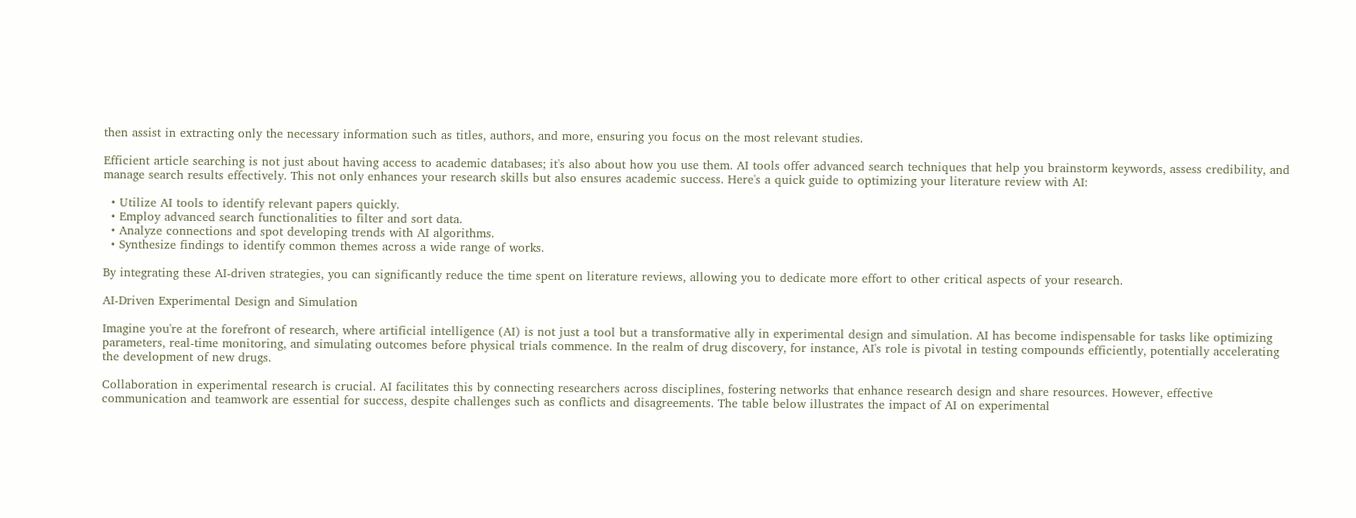then assist in extracting only the necessary information such as titles, authors, and more, ensuring you focus on the most relevant studies.

Efficient article searching is not just about having access to academic databases; it's also about how you use them. AI tools offer advanced search techniques that help you brainstorm keywords, assess credibility, and manage search results effectively. This not only enhances your research skills but also ensures academic success. Here's a quick guide to optimizing your literature review with AI:

  • Utilize AI tools to identify relevant papers quickly.
  • Employ advanced search functionalities to filter and sort data.
  • Analyze connections and spot developing trends with AI algorithms.
  • Synthesize findings to identify common themes across a wide range of works.

By integrating these AI-driven strategies, you can significantly reduce the time spent on literature reviews, allowing you to dedicate more effort to other critical aspects of your research.

AI-Driven Experimental Design and Simulation

Imagine you're at the forefront of research, where artificial intelligence (AI) is not just a tool but a transformative ally in experimental design and simulation. AI has become indispensable for tasks like optimizing parameters, real-time monitoring, and simulating outcomes before physical trials commence. In the realm of drug discovery, for instance, AI's role is pivotal in testing compounds efficiently, potentially accelerating the development of new drugs.

Collaboration in experimental research is crucial. AI facilitates this by connecting researchers across disciplines, fostering networks that enhance research design and share resources. However, effective communication and teamwork are essential for success, despite challenges such as conflicts and disagreements. The table below illustrates the impact of AI on experimental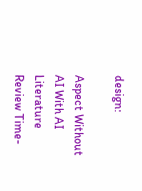design:

Aspect Without AI With AI
Literature Review Time-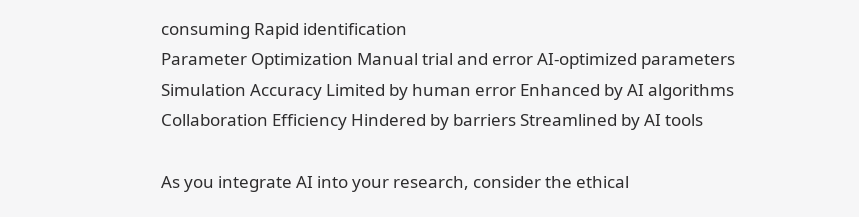consuming Rapid identification
Parameter Optimization Manual trial and error AI-optimized parameters
Simulation Accuracy Limited by human error Enhanced by AI algorithms
Collaboration Efficiency Hindered by barriers Streamlined by AI tools

As you integrate AI into your research, consider the ethical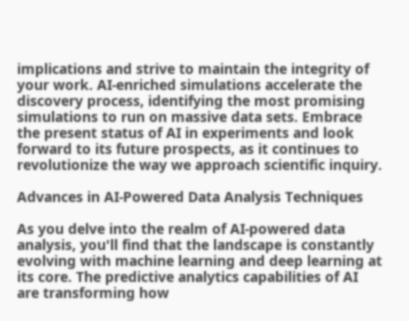implications and strive to maintain the integrity of your work. AI-enriched simulations accelerate the discovery process, identifying the most promising simulations to run on massive data sets. Embrace the present status of AI in experiments and look forward to its future prospects, as it continues to revolutionize the way we approach scientific inquiry.

Advances in AI-Powered Data Analysis Techniques

As you delve into the realm of AI-powered data analysis, you'll find that the landscape is constantly evolving with machine learning and deep learning at its core. The predictive analytics capabilities of AI are transforming how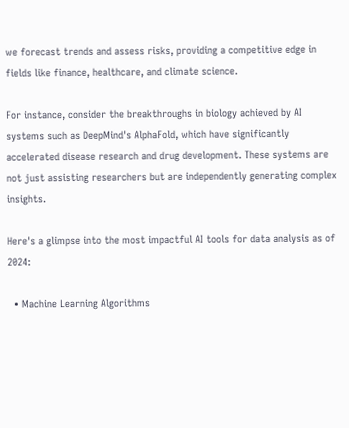we forecast trends and assess risks, providing a competitive edge in fields like finance, healthcare, and climate science.

For instance, consider the breakthroughs in biology achieved by AI systems such as DeepMind's AlphaFold, which have significantly accelerated disease research and drug development. These systems are not just assisting researchers but are independently generating complex insights.

Here's a glimpse into the most impactful AI tools for data analysis as of 2024:

  • Machine Learning Algorithms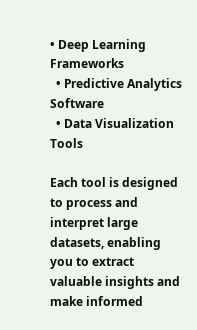• Deep Learning Frameworks
  • Predictive Analytics Software
  • Data Visualization Tools

Each tool is designed to process and interpret large datasets, enabling you to extract valuable insights and make informed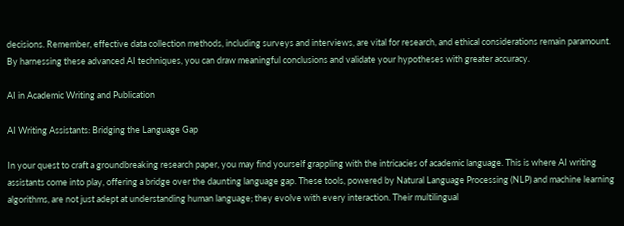decisions. Remember, effective data collection methods, including surveys and interviews, are vital for research, and ethical considerations remain paramount. By harnessing these advanced AI techniques, you can draw meaningful conclusions and validate your hypotheses with greater accuracy.

AI in Academic Writing and Publication

AI Writing Assistants: Bridging the Language Gap

In your quest to craft a groundbreaking research paper, you may find yourself grappling with the intricacies of academic language. This is where AI writing assistants come into play, offering a bridge over the daunting language gap. These tools, powered by Natural Language Processing (NLP) and machine learning algorithms, are not just adept at understanding human language; they evolve with every interaction. Their multilingual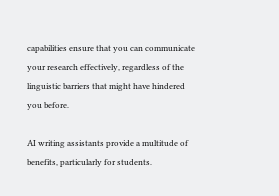capabilities ensure that you can communicate your research effectively, regardless of the linguistic barriers that might have hindered you before.

AI writing assistants provide a multitude of benefits, particularly for students.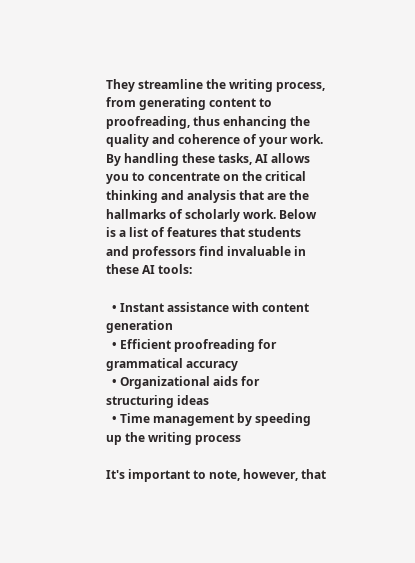They streamline the writing process, from generating content to proofreading, thus enhancing the quality and coherence of your work. By handling these tasks, AI allows you to concentrate on the critical thinking and analysis that are the hallmarks of scholarly work. Below is a list of features that students and professors find invaluable in these AI tools:

  • Instant assistance with content generation
  • Efficient proofreading for grammatical accuracy
  • Organizational aids for structuring ideas
  • Time management by speeding up the writing process

It's important to note, however, that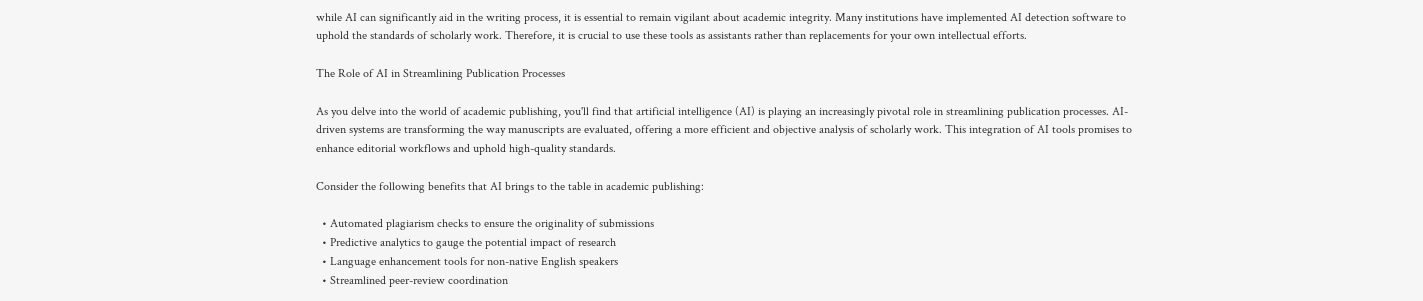while AI can significantly aid in the writing process, it is essential to remain vigilant about academic integrity. Many institutions have implemented AI detection software to uphold the standards of scholarly work. Therefore, it is crucial to use these tools as assistants rather than replacements for your own intellectual efforts.

The Role of AI in Streamlining Publication Processes

As you delve into the world of academic publishing, you'll find that artificial intelligence (AI) is playing an increasingly pivotal role in streamlining publication processes. AI-driven systems are transforming the way manuscripts are evaluated, offering a more efficient and objective analysis of scholarly work. This integration of AI tools promises to enhance editorial workflows and uphold high-quality standards.

Consider the following benefits that AI brings to the table in academic publishing:

  • Automated plagiarism checks to ensure the originality of submissions
  • Predictive analytics to gauge the potential impact of research
  • Language enhancement tools for non-native English speakers
  • Streamlined peer-review coordination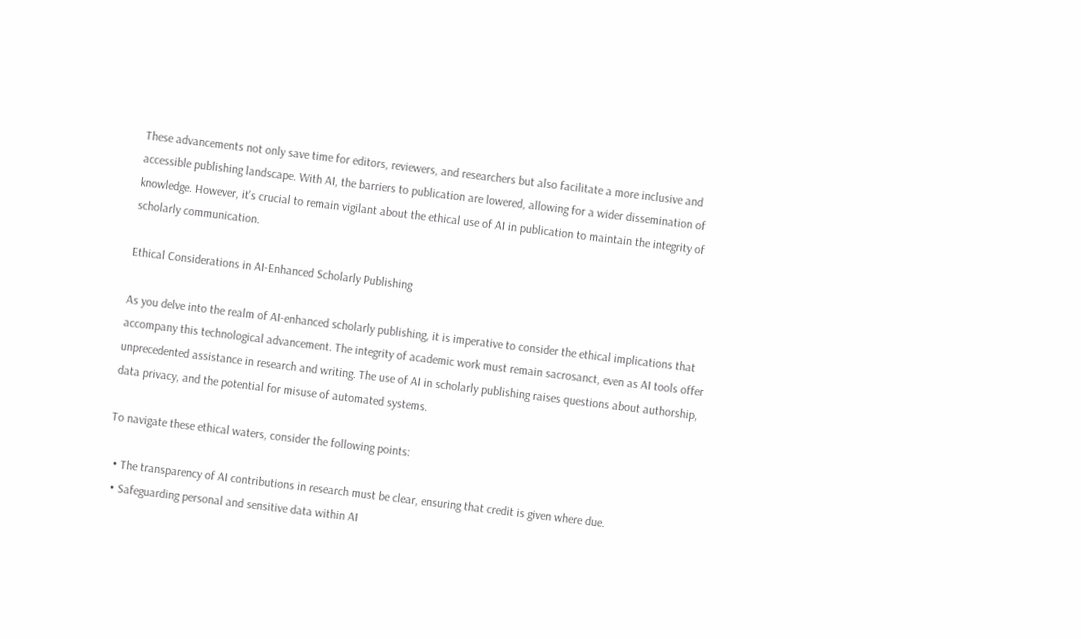These advancements not only save time for editors, reviewers, and researchers but also facilitate a more inclusive and accessible publishing landscape. With AI, the barriers to publication are lowered, allowing for a wider dissemination of knowledge. However, it's crucial to remain vigilant about the ethical use of AI in publication to maintain the integrity of scholarly communication.

Ethical Considerations in AI-Enhanced Scholarly Publishing

As you delve into the realm of AI-enhanced scholarly publishing, it is imperative to consider the ethical implications that accompany this technological advancement. The integrity of academic work must remain sacrosanct, even as AI tools offer unprecedented assistance in research and writing. The use of AI in scholarly publishing raises questions about authorship, data privacy, and the potential for misuse of automated systems.

To navigate these ethical waters, consider the following points:

  • The transparency of AI contributions in research must be clear, ensuring that credit is given where due.
  • Safeguarding personal and sensitive data within AI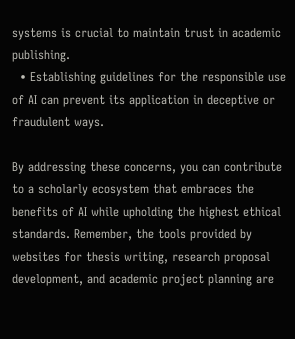systems is crucial to maintain trust in academic publishing.
  • Establishing guidelines for the responsible use of AI can prevent its application in deceptive or fraudulent ways.

By addressing these concerns, you can contribute to a scholarly ecosystem that embraces the benefits of AI while upholding the highest ethical standards. Remember, the tools provided by websites for thesis writing, research proposal development, and academic project planning are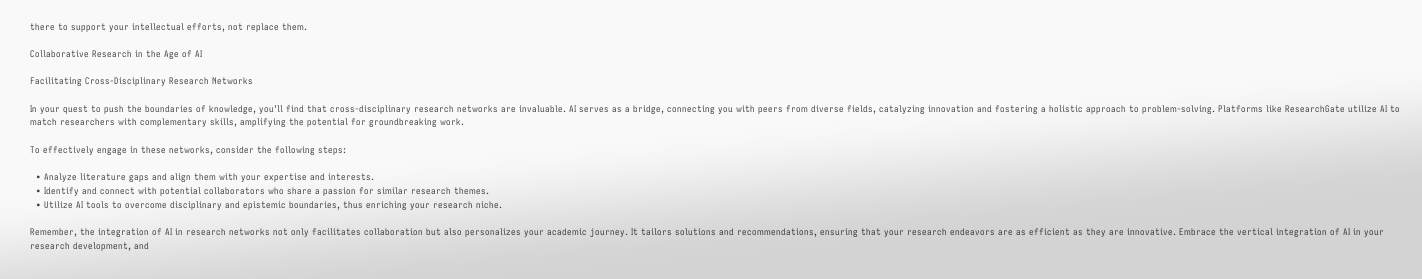there to support your intellectual efforts, not replace them.

Collaborative Research in the Age of AI

Facilitating Cross-Disciplinary Research Networks

In your quest to push the boundaries of knowledge, you'll find that cross-disciplinary research networks are invaluable. AI serves as a bridge, connecting you with peers from diverse fields, catalyzing innovation and fostering a holistic approach to problem-solving. Platforms like ResearchGate utilize AI to match researchers with complementary skills, amplifying the potential for groundbreaking work.

To effectively engage in these networks, consider the following steps:

  • Analyze literature gaps and align them with your expertise and interests.
  • Identify and connect with potential collaborators who share a passion for similar research themes.
  • Utilize AI tools to overcome disciplinary and epistemic boundaries, thus enriching your research niche.

Remember, the integration of AI in research networks not only facilitates collaboration but also personalizes your academic journey. It tailors solutions and recommendations, ensuring that your research endeavors are as efficient as they are innovative. Embrace the vertical integration of AI in your research development, and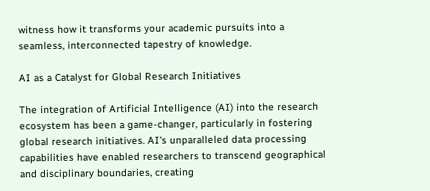witness how it transforms your academic pursuits into a seamless, interconnected tapestry of knowledge.

AI as a Catalyst for Global Research Initiatives

The integration of Artificial Intelligence (AI) into the research ecosystem has been a game-changer, particularly in fostering global research initiatives. AI's unparalleled data processing capabilities have enabled researchers to transcend geographical and disciplinary boundaries, creating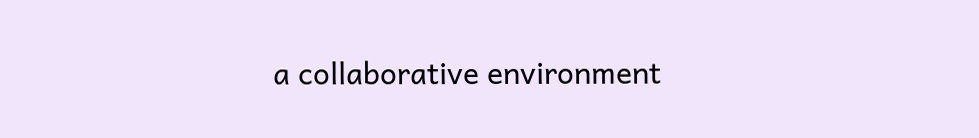a collaborative environment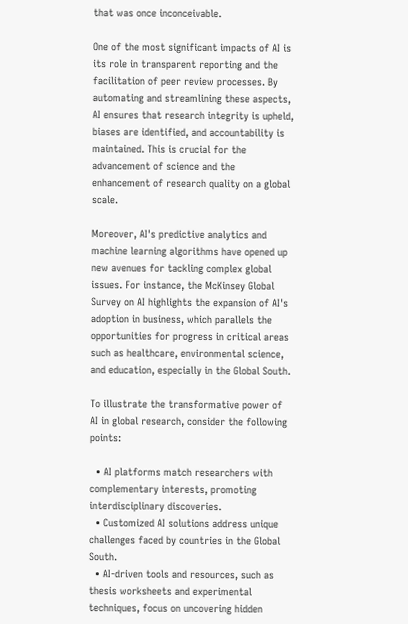that was once inconceivable.

One of the most significant impacts of AI is its role in transparent reporting and the facilitation of peer review processes. By automating and streamlining these aspects, AI ensures that research integrity is upheld, biases are identified, and accountability is maintained. This is crucial for the advancement of science and the enhancement of research quality on a global scale.

Moreover, AI's predictive analytics and machine learning algorithms have opened up new avenues for tackling complex global issues. For instance, the McKinsey Global Survey on AI highlights the expansion of AI's adoption in business, which parallels the opportunities for progress in critical areas such as healthcare, environmental science, and education, especially in the Global South.

To illustrate the transformative power of AI in global research, consider the following points:

  • AI platforms match researchers with complementary interests, promoting interdisciplinary discoveries.
  • Customized AI solutions address unique challenges faced by countries in the Global South.
  • AI-driven tools and resources, such as thesis worksheets and experimental techniques, focus on uncovering hidden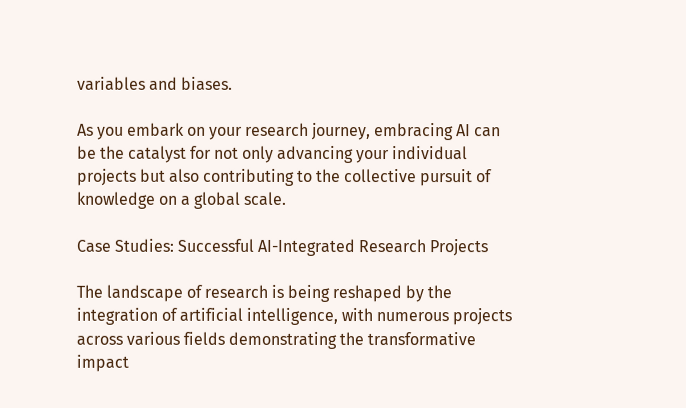variables and biases.

As you embark on your research journey, embracing AI can be the catalyst for not only advancing your individual projects but also contributing to the collective pursuit of knowledge on a global scale.

Case Studies: Successful AI-Integrated Research Projects

The landscape of research is being reshaped by the integration of artificial intelligence, with numerous projects across various fields demonstrating the transformative impact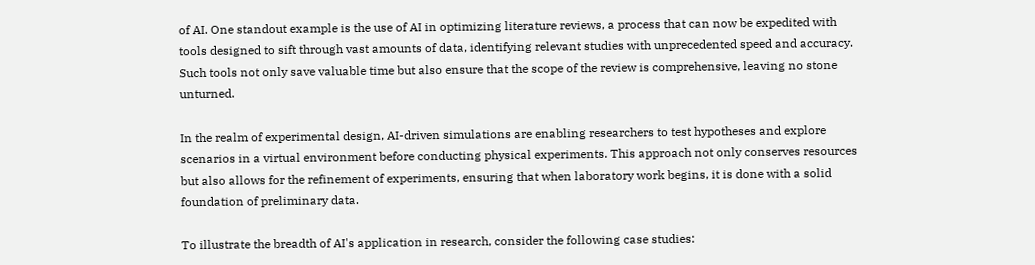of AI. One standout example is the use of AI in optimizing literature reviews, a process that can now be expedited with tools designed to sift through vast amounts of data, identifying relevant studies with unprecedented speed and accuracy. Such tools not only save valuable time but also ensure that the scope of the review is comprehensive, leaving no stone unturned.

In the realm of experimental design, AI-driven simulations are enabling researchers to test hypotheses and explore scenarios in a virtual environment before conducting physical experiments. This approach not only conserves resources but also allows for the refinement of experiments, ensuring that when laboratory work begins, it is done with a solid foundation of preliminary data.

To illustrate the breadth of AI's application in research, consider the following case studies: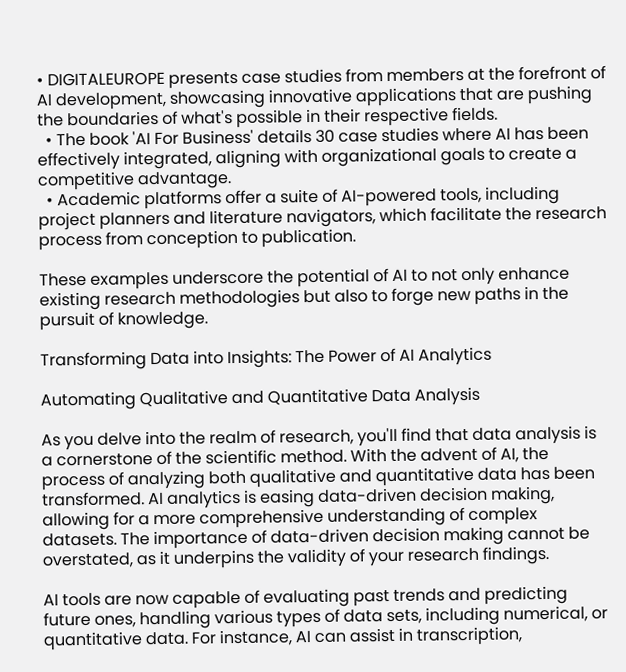• DIGITALEUROPE presents case studies from members at the forefront of AI development, showcasing innovative applications that are pushing the boundaries of what's possible in their respective fields.
  • The book 'AI For Business' details 30 case studies where AI has been effectively integrated, aligning with organizational goals to create a competitive advantage.
  • Academic platforms offer a suite of AI-powered tools, including project planners and literature navigators, which facilitate the research process from conception to publication.

These examples underscore the potential of AI to not only enhance existing research methodologies but also to forge new paths in the pursuit of knowledge.

Transforming Data into Insights: The Power of AI Analytics

Automating Qualitative and Quantitative Data Analysis

As you delve into the realm of research, you'll find that data analysis is a cornerstone of the scientific method. With the advent of AI, the process of analyzing both qualitative and quantitative data has been transformed. AI analytics is easing data-driven decision making, allowing for a more comprehensive understanding of complex datasets. The importance of data-driven decision making cannot be overstated, as it underpins the validity of your research findings.

AI tools are now capable of evaluating past trends and predicting future ones, handling various types of data sets, including numerical, or quantitative data. For instance, AI can assist in transcription,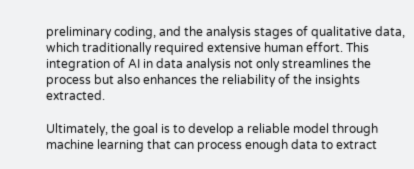preliminary coding, and the analysis stages of qualitative data, which traditionally required extensive human effort. This integration of AI in data analysis not only streamlines the process but also enhances the reliability of the insights extracted.

Ultimately, the goal is to develop a reliable model through machine learning that can process enough data to extract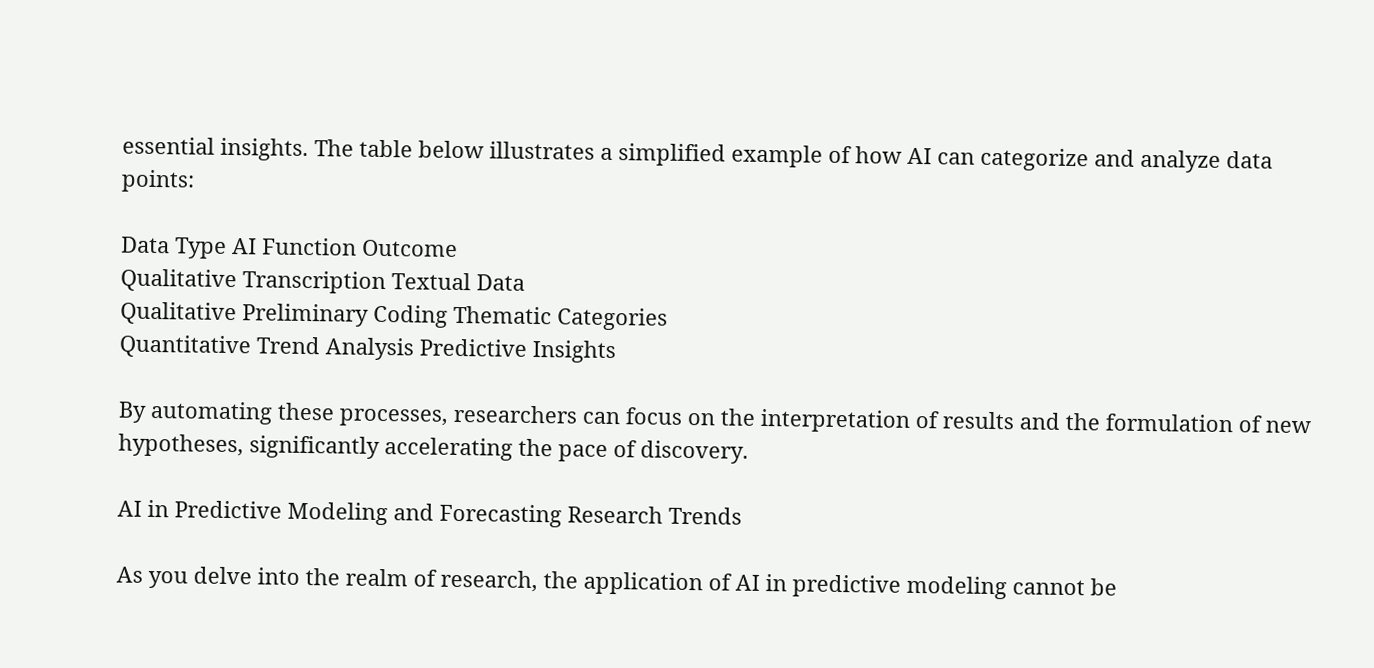essential insights. The table below illustrates a simplified example of how AI can categorize and analyze data points:

Data Type AI Function Outcome
Qualitative Transcription Textual Data
Qualitative Preliminary Coding Thematic Categories
Quantitative Trend Analysis Predictive Insights

By automating these processes, researchers can focus on the interpretation of results and the formulation of new hypotheses, significantly accelerating the pace of discovery.

AI in Predictive Modeling and Forecasting Research Trends

As you delve into the realm of research, the application of AI in predictive modeling cannot be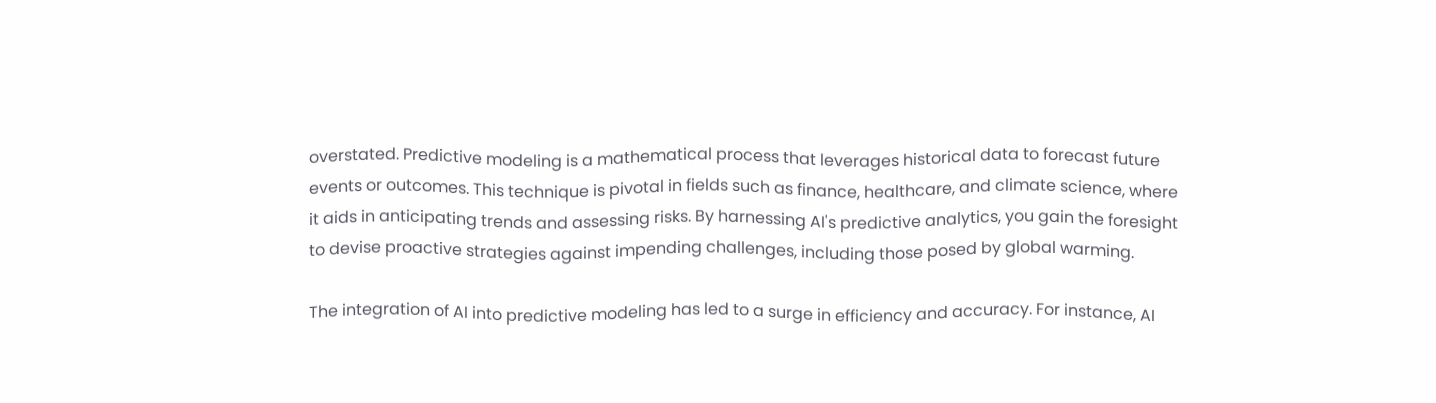overstated. Predictive modeling is a mathematical process that leverages historical data to forecast future events or outcomes. This technique is pivotal in fields such as finance, healthcare, and climate science, where it aids in anticipating trends and assessing risks. By harnessing AI's predictive analytics, you gain the foresight to devise proactive strategies against impending challenges, including those posed by global warming.

The integration of AI into predictive modeling has led to a surge in efficiency and accuracy. For instance, AI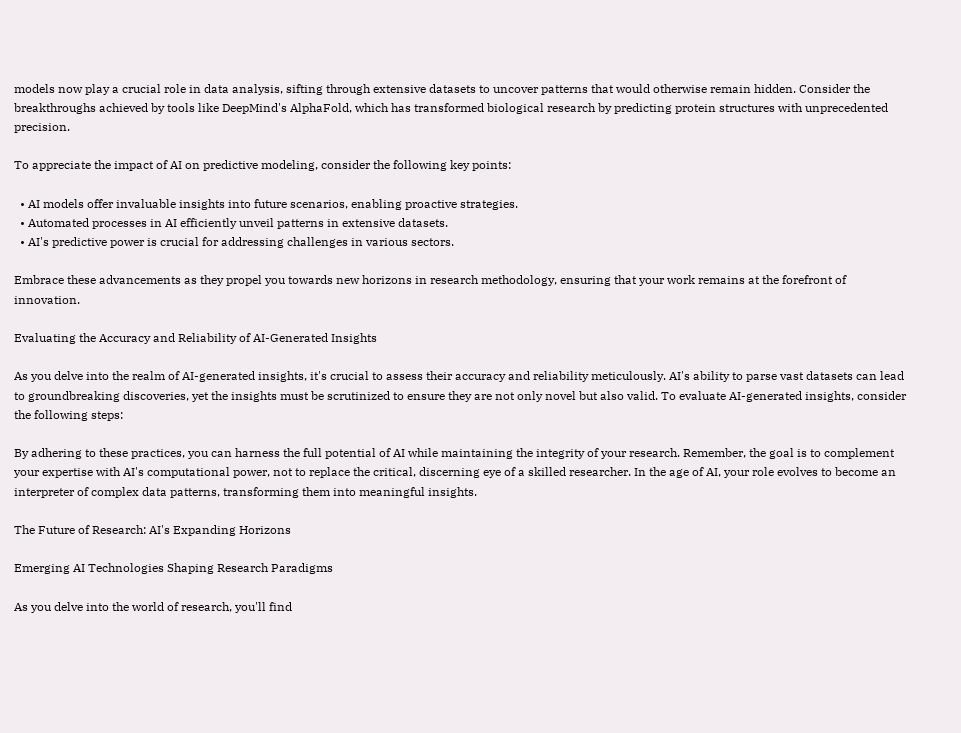models now play a crucial role in data analysis, sifting through extensive datasets to uncover patterns that would otherwise remain hidden. Consider the breakthroughs achieved by tools like DeepMind's AlphaFold, which has transformed biological research by predicting protein structures with unprecedented precision.

To appreciate the impact of AI on predictive modeling, consider the following key points:

  • AI models offer invaluable insights into future scenarios, enabling proactive strategies.
  • Automated processes in AI efficiently unveil patterns in extensive datasets.
  • AI's predictive power is crucial for addressing challenges in various sectors.

Embrace these advancements as they propel you towards new horizons in research methodology, ensuring that your work remains at the forefront of innovation.

Evaluating the Accuracy and Reliability of AI-Generated Insights

As you delve into the realm of AI-generated insights, it's crucial to assess their accuracy and reliability meticulously. AI's ability to parse vast datasets can lead to groundbreaking discoveries, yet the insights must be scrutinized to ensure they are not only novel but also valid. To evaluate AI-generated insights, consider the following steps:

By adhering to these practices, you can harness the full potential of AI while maintaining the integrity of your research. Remember, the goal is to complement your expertise with AI's computational power, not to replace the critical, discerning eye of a skilled researcher. In the age of AI, your role evolves to become an interpreter of complex data patterns, transforming them into meaningful insights.

The Future of Research: AI's Expanding Horizons

Emerging AI Technologies Shaping Research Paradigms

As you delve into the world of research, you'll find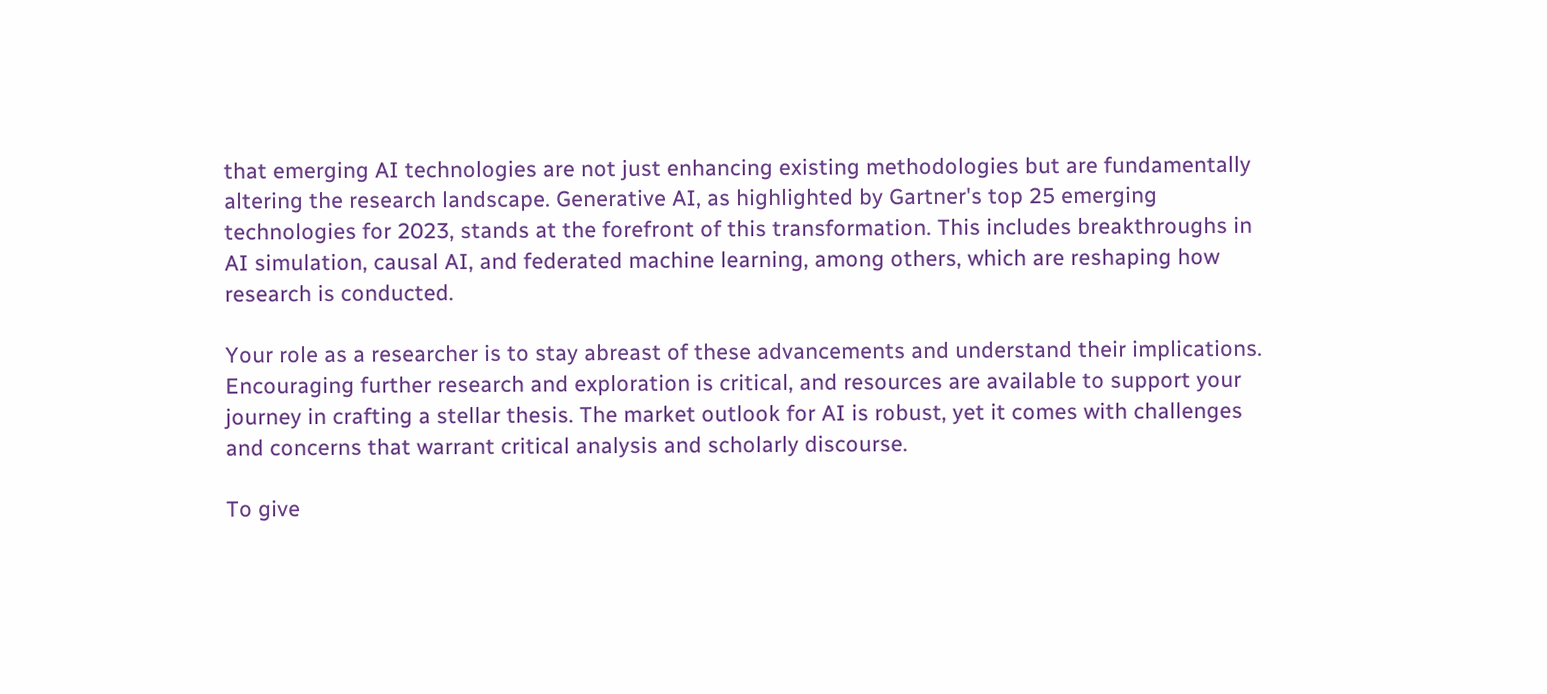that emerging AI technologies are not just enhancing existing methodologies but are fundamentally altering the research landscape. Generative AI, as highlighted by Gartner's top 25 emerging technologies for 2023, stands at the forefront of this transformation. This includes breakthroughs in AI simulation, causal AI, and federated machine learning, among others, which are reshaping how research is conducted.

Your role as a researcher is to stay abreast of these advancements and understand their implications. Encouraging further research and exploration is critical, and resources are available to support your journey in crafting a stellar thesis. The market outlook for AI is robust, yet it comes with challenges and concerns that warrant critical analysis and scholarly discourse.

To give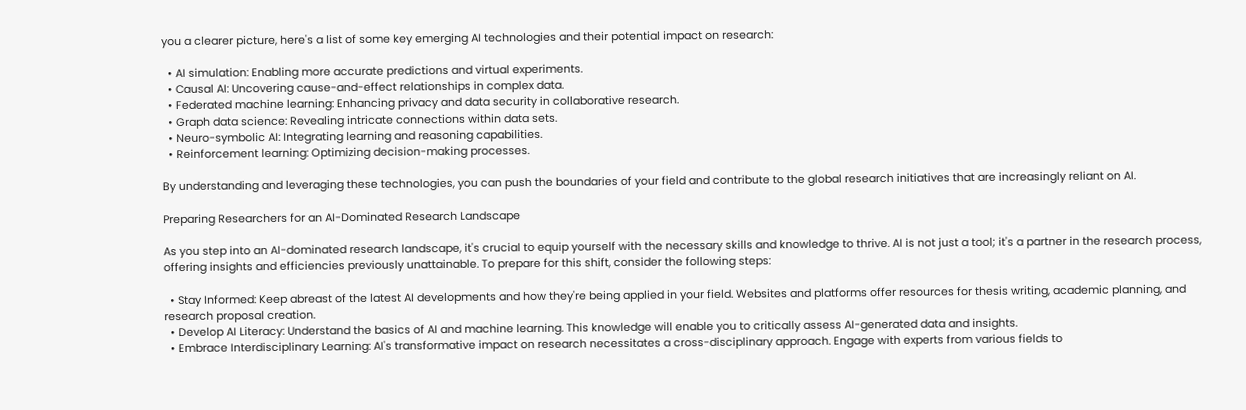you a clearer picture, here's a list of some key emerging AI technologies and their potential impact on research:

  • AI simulation: Enabling more accurate predictions and virtual experiments.
  • Causal AI: Uncovering cause-and-effect relationships in complex data.
  • Federated machine learning: Enhancing privacy and data security in collaborative research.
  • Graph data science: Revealing intricate connections within data sets.
  • Neuro-symbolic AI: Integrating learning and reasoning capabilities.
  • Reinforcement learning: Optimizing decision-making processes.

By understanding and leveraging these technologies, you can push the boundaries of your field and contribute to the global research initiatives that are increasingly reliant on AI.

Preparing Researchers for an AI-Dominated Research Landscape

As you step into an AI-dominated research landscape, it's crucial to equip yourself with the necessary skills and knowledge to thrive. AI is not just a tool; it's a partner in the research process, offering insights and efficiencies previously unattainable. To prepare for this shift, consider the following steps:

  • Stay Informed: Keep abreast of the latest AI developments and how they're being applied in your field. Websites and platforms offer resources for thesis writing, academic planning, and research proposal creation.
  • Develop AI Literacy: Understand the basics of AI and machine learning. This knowledge will enable you to critically assess AI-generated data and insights.
  • Embrace Interdisciplinary Learning: AI's transformative impact on research necessitates a cross-disciplinary approach. Engage with experts from various fields to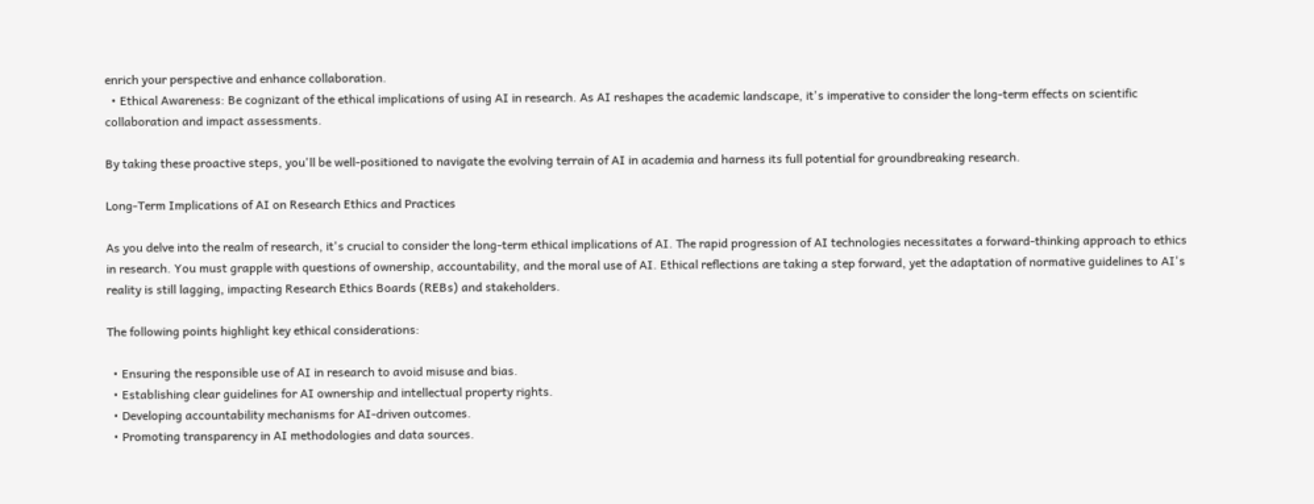enrich your perspective and enhance collaboration.
  • Ethical Awareness: Be cognizant of the ethical implications of using AI in research. As AI reshapes the academic landscape, it's imperative to consider the long-term effects on scientific collaboration and impact assessments.

By taking these proactive steps, you'll be well-positioned to navigate the evolving terrain of AI in academia and harness its full potential for groundbreaking research.

Long-Term Implications of AI on Research Ethics and Practices

As you delve into the realm of research, it's crucial to consider the long-term ethical implications of AI. The rapid progression of AI technologies necessitates a forward-thinking approach to ethics in research. You must grapple with questions of ownership, accountability, and the moral use of AI. Ethical reflections are taking a step forward, yet the adaptation of normative guidelines to AI's reality is still lagging, impacting Research Ethics Boards (REBs) and stakeholders.

The following points highlight key ethical considerations:

  • Ensuring the responsible use of AI in research to avoid misuse and bias.
  • Establishing clear guidelines for AI ownership and intellectual property rights.
  • Developing accountability mechanisms for AI-driven outcomes.
  • Promoting transparency in AI methodologies and data sources.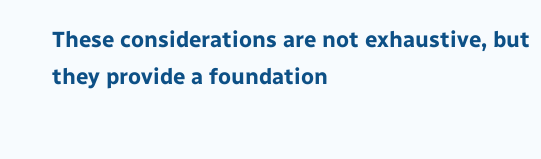These considerations are not exhaustive, but they provide a foundation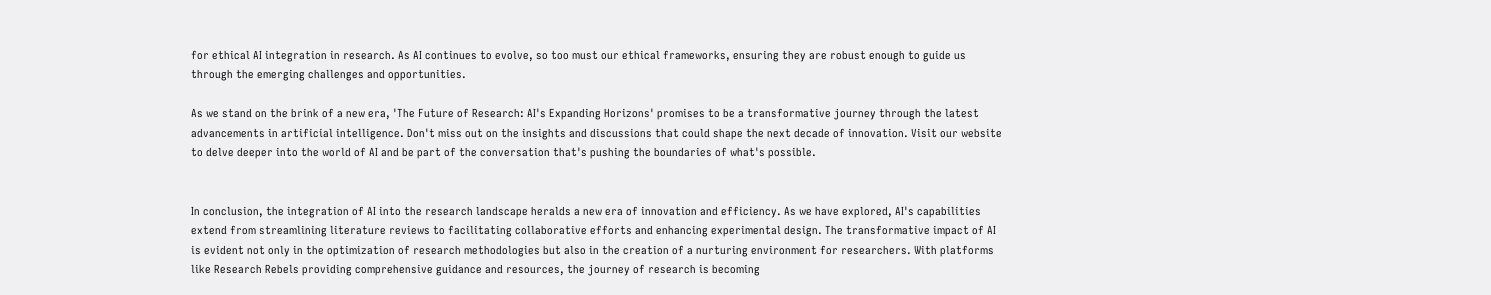for ethical AI integration in research. As AI continues to evolve, so too must our ethical frameworks, ensuring they are robust enough to guide us through the emerging challenges and opportunities.

As we stand on the brink of a new era, 'The Future of Research: AI's Expanding Horizons' promises to be a transformative journey through the latest advancements in artificial intelligence. Don't miss out on the insights and discussions that could shape the next decade of innovation. Visit our website to delve deeper into the world of AI and be part of the conversation that's pushing the boundaries of what's possible.


In conclusion, the integration of AI into the research landscape heralds a new era of innovation and efficiency. As we have explored, AI's capabilities extend from streamlining literature reviews to facilitating collaborative efforts and enhancing experimental design. The transformative impact of AI is evident not only in the optimization of research methodologies but also in the creation of a nurturing environment for researchers. With platforms like Research Rebels providing comprehensive guidance and resources, the journey of research is becoming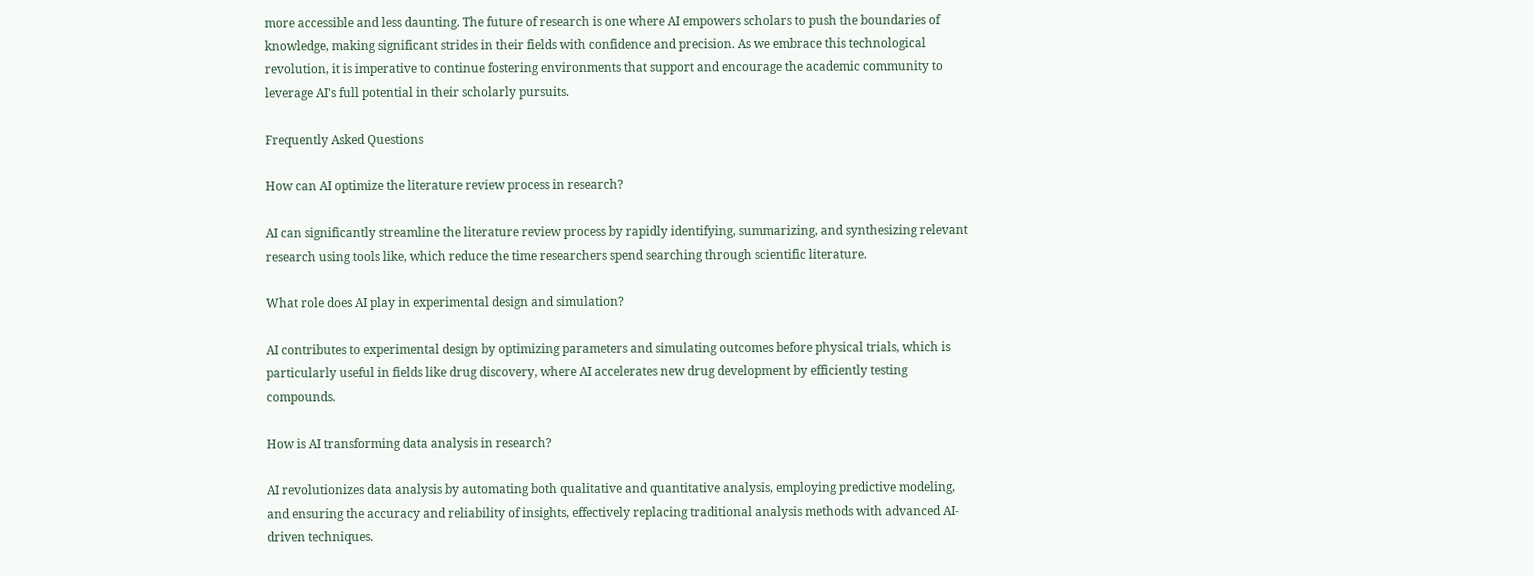more accessible and less daunting. The future of research is one where AI empowers scholars to push the boundaries of knowledge, making significant strides in their fields with confidence and precision. As we embrace this technological revolution, it is imperative to continue fostering environments that support and encourage the academic community to leverage AI's full potential in their scholarly pursuits.

Frequently Asked Questions

How can AI optimize the literature review process in research?

AI can significantly streamline the literature review process by rapidly identifying, summarizing, and synthesizing relevant research using tools like, which reduce the time researchers spend searching through scientific literature.

What role does AI play in experimental design and simulation?

AI contributes to experimental design by optimizing parameters and simulating outcomes before physical trials, which is particularly useful in fields like drug discovery, where AI accelerates new drug development by efficiently testing compounds.

How is AI transforming data analysis in research?

AI revolutionizes data analysis by automating both qualitative and quantitative analysis, employing predictive modeling, and ensuring the accuracy and reliability of insights, effectively replacing traditional analysis methods with advanced AI-driven techniques.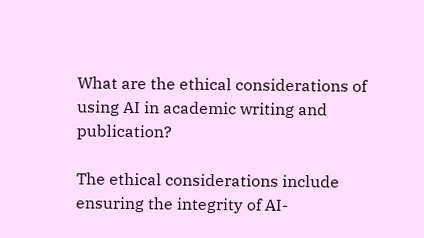What are the ethical considerations of using AI in academic writing and publication?

The ethical considerations include ensuring the integrity of AI-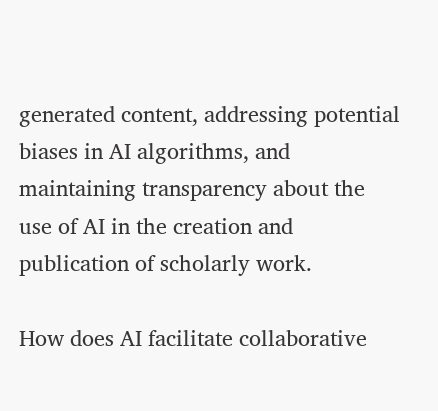generated content, addressing potential biases in AI algorithms, and maintaining transparency about the use of AI in the creation and publication of scholarly work.

How does AI facilitate collaborative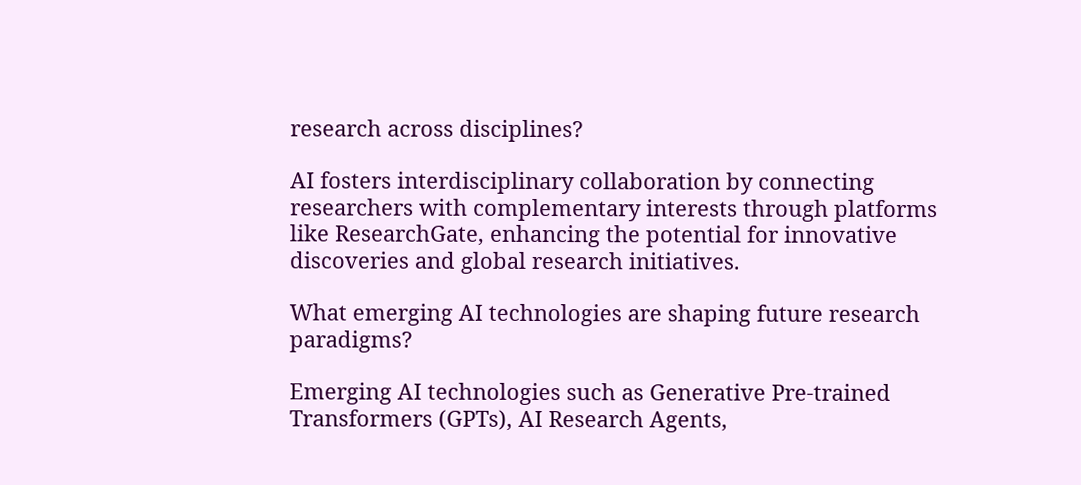research across disciplines?

AI fosters interdisciplinary collaboration by connecting researchers with complementary interests through platforms like ResearchGate, enhancing the potential for innovative discoveries and global research initiatives.

What emerging AI technologies are shaping future research paradigms?

Emerging AI technologies such as Generative Pre-trained Transformers (GPTs), AI Research Agents,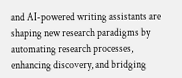and AI-powered writing assistants are shaping new research paradigms by automating research processes, enhancing discovery, and bridging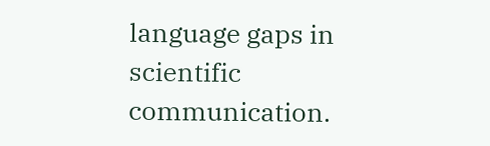language gaps in scientific communication.